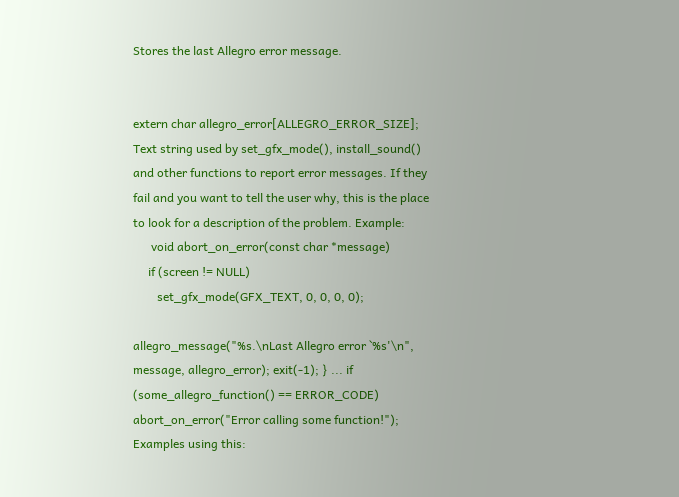Stores the last Allegro error message.


extern char allegro_error[ALLEGRO_ERROR_SIZE];
Text string used by set_gfx_mode(), install_sound() and other functions to report error messages. If they fail and you want to tell the user why, this is the place to look for a description of the problem. Example:
      void abort_on_error(const char *message)
     if (screen != NULL)
        set_gfx_mode(GFX_TEXT, 0, 0, 0, 0);

allegro_message("%s.\nLast Allegro error `%s'\n", message, allegro_error); exit(-1); } ... if (some_allegro_function() == ERROR_CODE) abort_on_error("Error calling some function!");
Examples using this: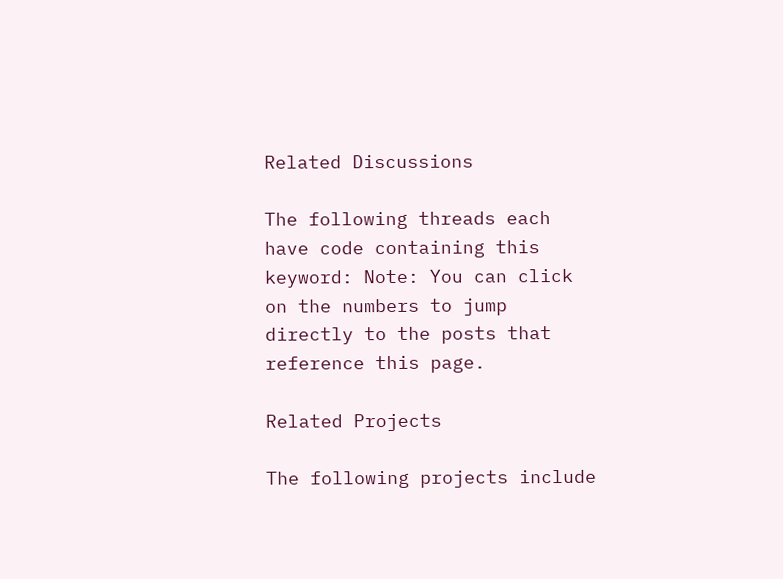Related Discussions

The following threads each have code containing this keyword: Note: You can click on the numbers to jump directly to the posts that reference this page.

Related Projects

The following projects include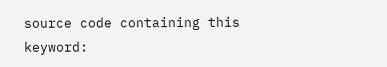source code containing this keyword: